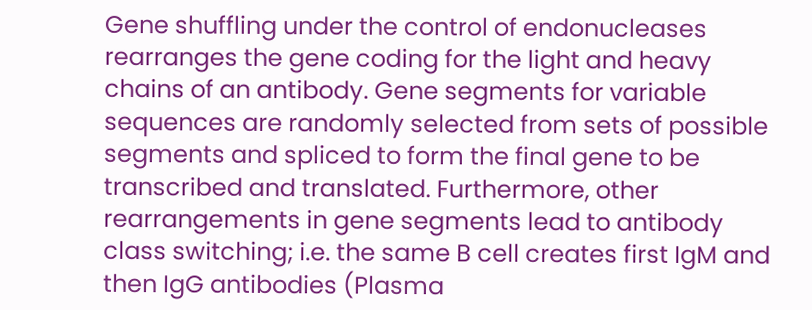Gene shuffling under the control of endonucleases rearranges the gene coding for the light and heavy chains of an antibody. Gene segments for variable sequences are randomly selected from sets of possible segments and spliced to form the final gene to be transcribed and translated. Furthermore, other rearrangements in gene segments lead to antibody class switching; i.e. the same B cell creates first IgM and then IgG antibodies (Plasma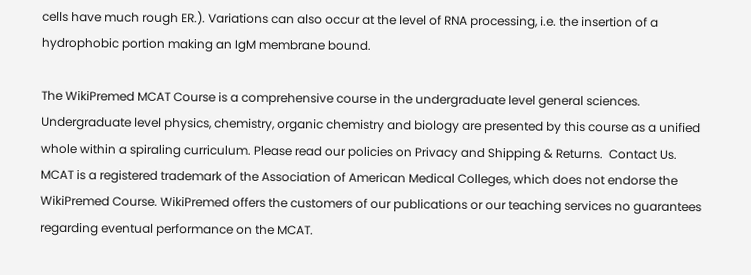cells have much rough ER.). Variations can also occur at the level of RNA processing, i.e. the insertion of a hydrophobic portion making an IgM membrane bound.

The WikiPremed MCAT Course is a comprehensive course in the undergraduate level general sciences. Undergraduate level physics, chemistry, organic chemistry and biology are presented by this course as a unified whole within a spiraling curriculum. Please read our policies on Privacy and Shipping & Returns.  Contact Us. MCAT is a registered trademark of the Association of American Medical Colleges, which does not endorse the WikiPremed Course. WikiPremed offers the customers of our publications or our teaching services no guarantees regarding eventual performance on the MCAT.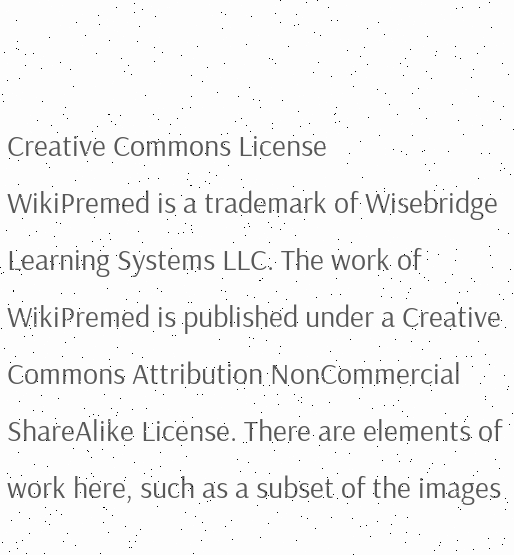Creative Commons License
WikiPremed is a trademark of Wisebridge Learning Systems LLC. The work of WikiPremed is published under a Creative Commons Attribution NonCommercial ShareAlike License. There are elements of work here, such as a subset of the images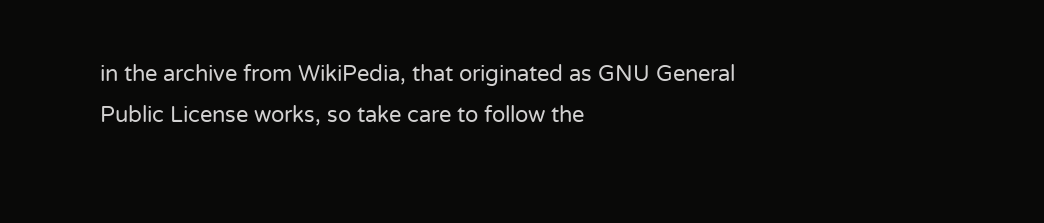in the archive from WikiPedia, that originated as GNU General Public License works, so take care to follow the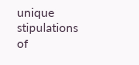unique stipulations of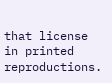that license in printed reproductions.